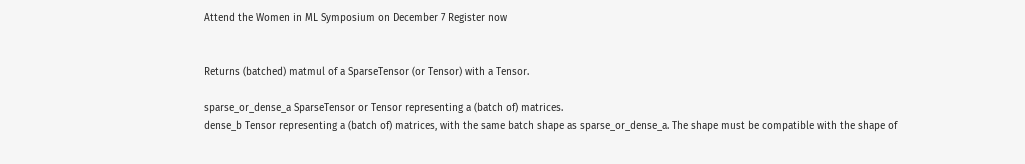Attend the Women in ML Symposium on December 7 Register now


Returns (batched) matmul of a SparseTensor (or Tensor) with a Tensor.

sparse_or_dense_a SparseTensor or Tensor representing a (batch of) matrices.
dense_b Tensor representing a (batch of) matrices, with the same batch shape as sparse_or_dense_a. The shape must be compatible with the shape of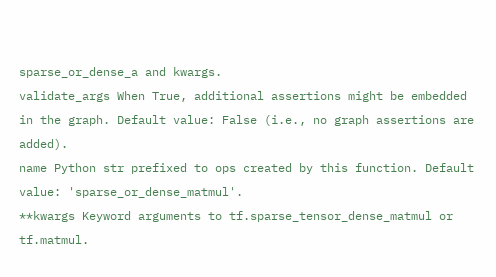sparse_or_dense_a and kwargs.
validate_args When True, additional assertions might be embedded in the graph. Default value: False (i.e., no graph assertions are added).
name Python str prefixed to ops created by this function. Default value: 'sparse_or_dense_matmul'.
**kwargs Keyword arguments to tf.sparse_tensor_dense_matmul or tf.matmul.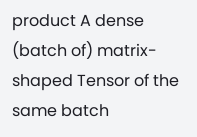product A dense (batch of) matrix-shaped Tensor of the same batch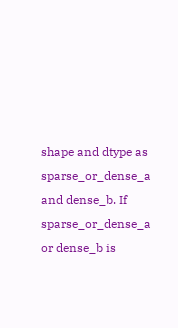shape and dtype as sparse_or_dense_a and dense_b. If sparse_or_dense_a or dense_b is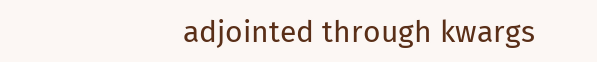adjointed through kwargs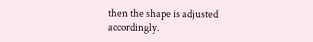then the shape is adjusted accordingly.